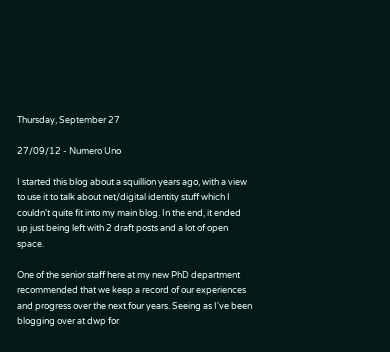Thursday, September 27

27/09/12 - Numero Uno

I started this blog about a squillion years ago, with a view to use it to talk about net/digital identity stuff which I couldn't quite fit into my main blog. In the end, it ended up just being left with 2 draft posts and a lot of open space.

One of the senior staff here at my new PhD department recommended that we keep a record of our experiences and progress over the next four years. Seeing as I've been blogging over at dwp for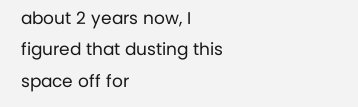about 2 years now, I figured that dusting this space off for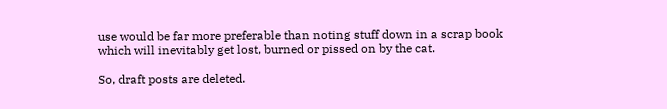use would be far more preferable than noting stuff down in a scrap book which will inevitably get lost, burned or pissed on by the cat.

So, draft posts are deleted.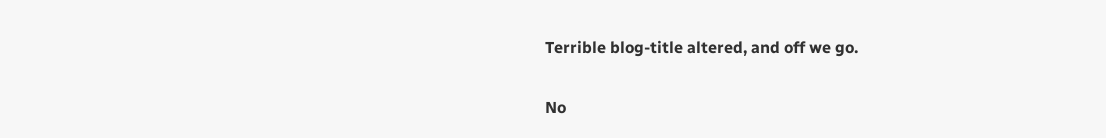Terrible blog-title altered, and off we go.

No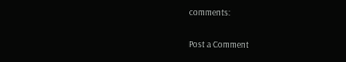comments:

Post a Comment